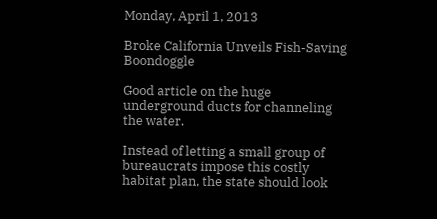Monday, April 1, 2013

Broke California Unveils Fish-Saving Boondoggle

Good article on the huge underground ducts for channeling the water.

Instead of letting a small group of bureaucrats impose this costly habitat plan, the state should look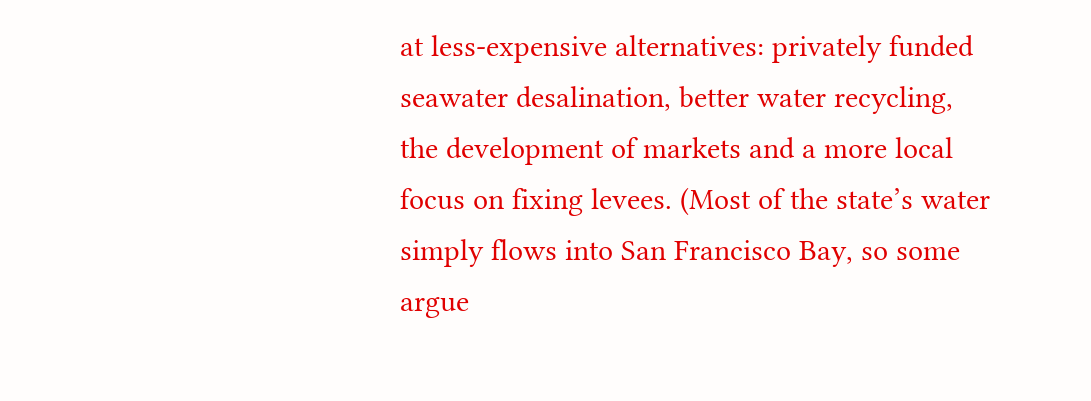at less-expensive alternatives: privately funded seawater desalination, better water recycling, the development of markets and a more local focus on fixing levees. (Most of the state’s water simply flows into San Francisco Bay, so some argue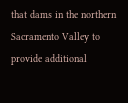that dams in the northern Sacramento Valley to provide additional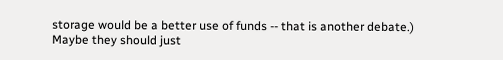storage would be a better use of funds -- that is another debate.)
Maybe they should just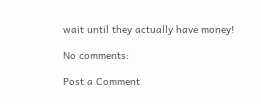wait until they actually have money!

No comments:

Post a Comment